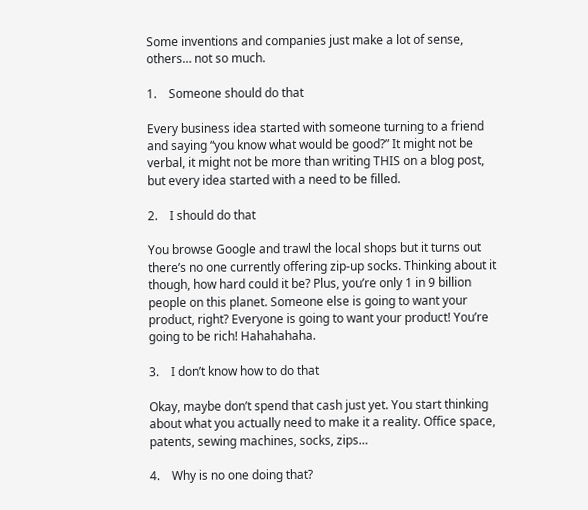Some inventions and companies just make a lot of sense, others… not so much.

1.    Someone should do that

Every business idea started with someone turning to a friend and saying “you know what would be good?” It might not be verbal, it might not be more than writing THIS on a blog post, but every idea started with a need to be filled.

2.    I should do that

You browse Google and trawl the local shops but it turns out there’s no one currently offering zip-up socks. Thinking about it though, how hard could it be? Plus, you’re only 1 in 9 billion people on this planet. Someone else is going to want your product, right? Everyone is going to want your product! You’re going to be rich! Hahahahaha.

3.    I don’t know how to do that

Okay, maybe don’t spend that cash just yet. You start thinking about what you actually need to make it a reality. Office space, patents, sewing machines, socks, zips…

4.    Why is no one doing that?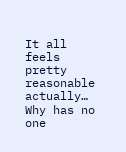It all feels pretty reasonable actually… Why has no one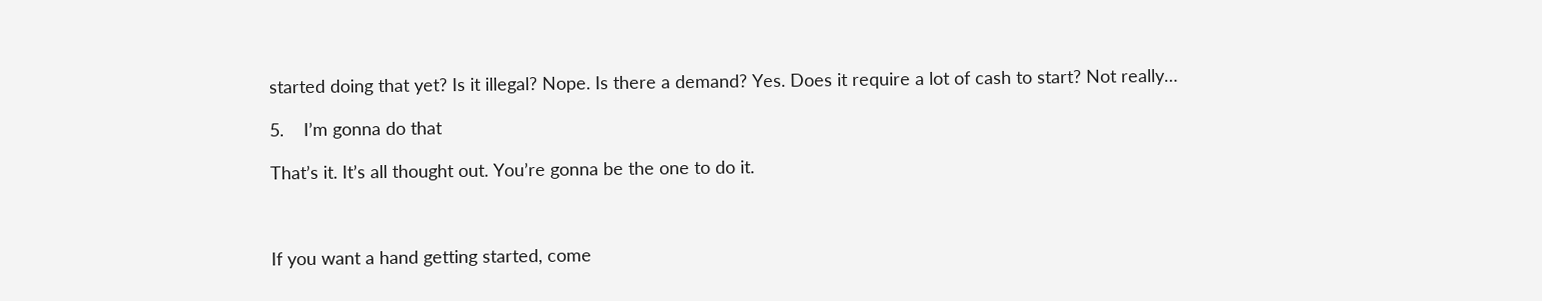started doing that yet? Is it illegal? Nope. Is there a demand? Yes. Does it require a lot of cash to start? Not really…

5.    I’m gonna do that

That’s it. It’s all thought out. You’re gonna be the one to do it.



If you want a hand getting started, come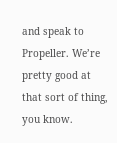and speak to Propeller. We’re pretty good at that sort of thing, you know.